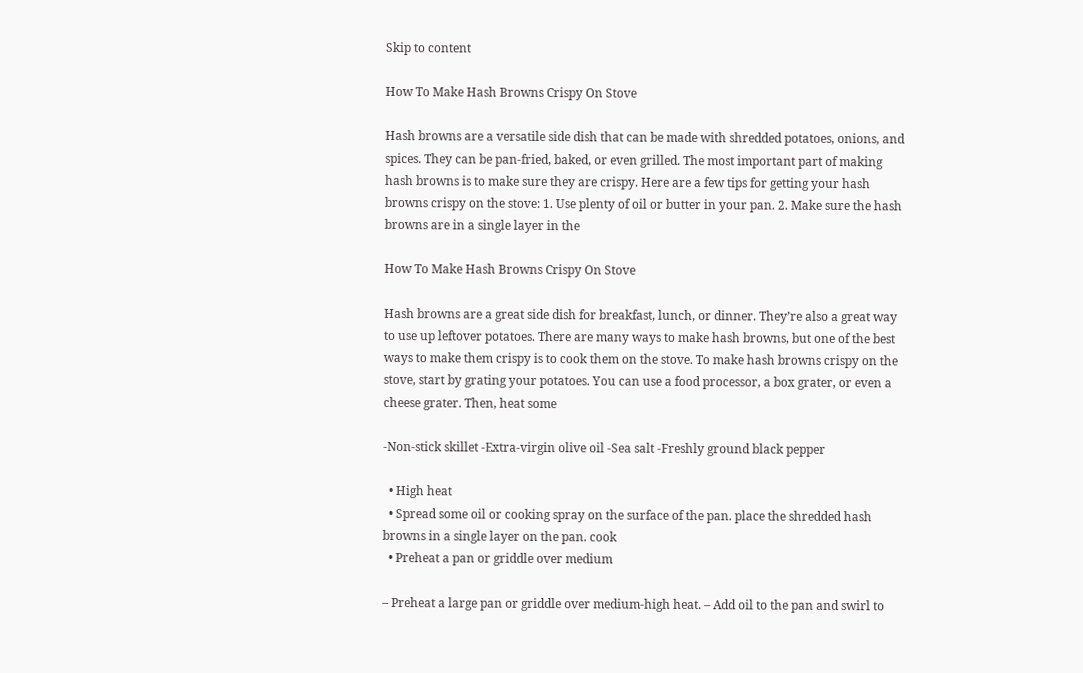Skip to content

How To Make Hash Browns Crispy On Stove

Hash browns are a versatile side dish that can be made with shredded potatoes, onions, and spices. They can be pan-fried, baked, or even grilled. The most important part of making hash browns is to make sure they are crispy. Here are a few tips for getting your hash browns crispy on the stove: 1. Use plenty of oil or butter in your pan. 2. Make sure the hash browns are in a single layer in the

How To Make Hash Browns Crispy On Stove

Hash browns are a great side dish for breakfast, lunch, or dinner. They’re also a great way to use up leftover potatoes. There are many ways to make hash browns, but one of the best ways to make them crispy is to cook them on the stove. To make hash browns crispy on the stove, start by grating your potatoes. You can use a food processor, a box grater, or even a cheese grater. Then, heat some

-Non-stick skillet -Extra-virgin olive oil -Sea salt -Freshly ground black pepper

  • High heat
  • Spread some oil or cooking spray on the surface of the pan. place the shredded hash browns in a single layer on the pan. cook
  • Preheat a pan or griddle over medium

– Preheat a large pan or griddle over medium-high heat. – Add oil to the pan and swirl to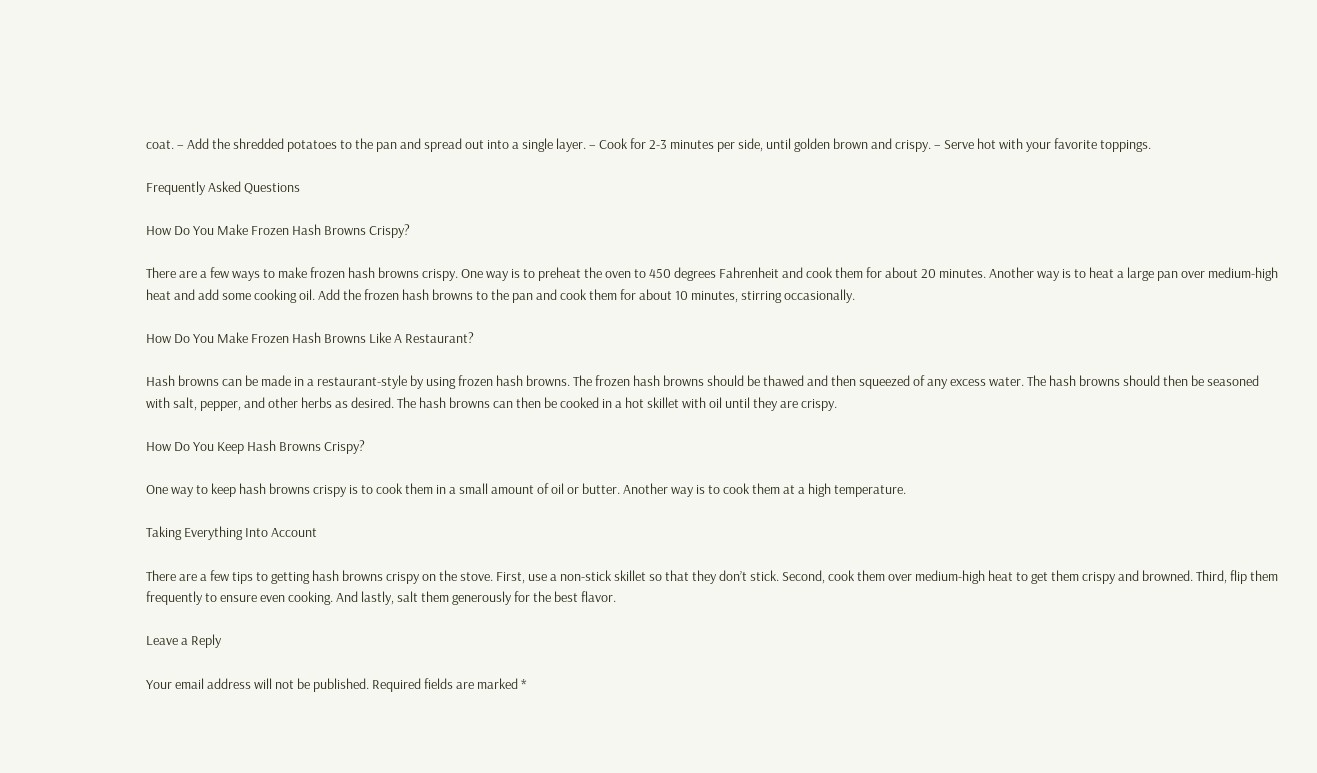coat. – Add the shredded potatoes to the pan and spread out into a single layer. – Cook for 2-3 minutes per side, until golden brown and crispy. – Serve hot with your favorite toppings.

Frequently Asked Questions

How Do You Make Frozen Hash Browns Crispy?

There are a few ways to make frozen hash browns crispy. One way is to preheat the oven to 450 degrees Fahrenheit and cook them for about 20 minutes. Another way is to heat a large pan over medium-high heat and add some cooking oil. Add the frozen hash browns to the pan and cook them for about 10 minutes, stirring occasionally.

How Do You Make Frozen Hash Browns Like A Restaurant?

Hash browns can be made in a restaurant-style by using frozen hash browns. The frozen hash browns should be thawed and then squeezed of any excess water. The hash browns should then be seasoned with salt, pepper, and other herbs as desired. The hash browns can then be cooked in a hot skillet with oil until they are crispy.

How Do You Keep Hash Browns Crispy?

One way to keep hash browns crispy is to cook them in a small amount of oil or butter. Another way is to cook them at a high temperature.

Taking Everything Into Account

There are a few tips to getting hash browns crispy on the stove. First, use a non-stick skillet so that they don’t stick. Second, cook them over medium-high heat to get them crispy and browned. Third, flip them frequently to ensure even cooking. And lastly, salt them generously for the best flavor.

Leave a Reply

Your email address will not be published. Required fields are marked *